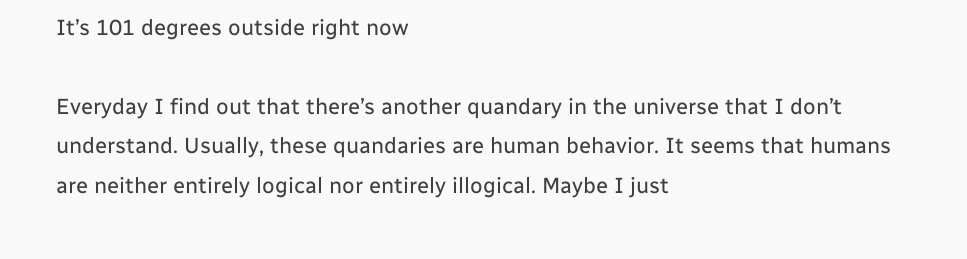It’s 101 degrees outside right now

Everyday I find out that there’s another quandary in the universe that I don’t understand. Usually, these quandaries are human behavior. It seems that humans are neither entirely logical nor entirely illogical. Maybe I just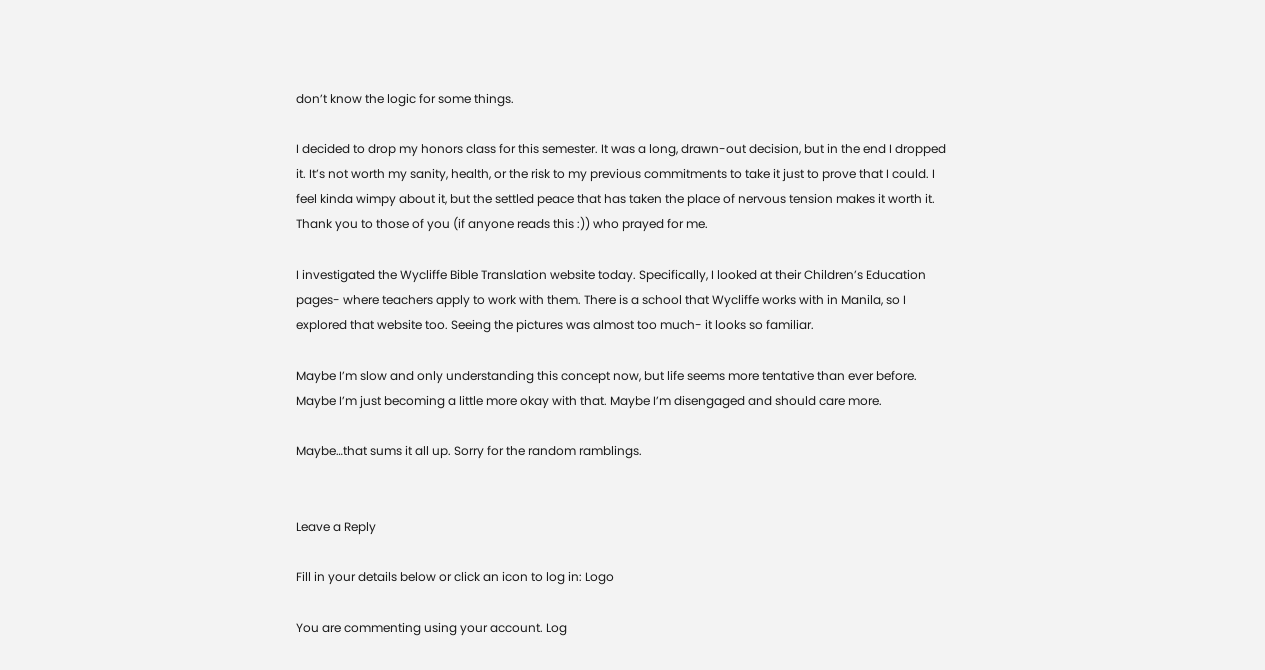don’t know the logic for some things.

I decided to drop my honors class for this semester. It was a long, drawn-out decision, but in the end I dropped it. It’s not worth my sanity, health, or the risk to my previous commitments to take it just to prove that I could. I feel kinda wimpy about it, but the settled peace that has taken the place of nervous tension makes it worth it. Thank you to those of you (if anyone reads this :)) who prayed for me.

I investigated the Wycliffe Bible Translation website today. Specifically, I looked at their Children’s Education pages- where teachers apply to work with them. There is a school that Wycliffe works with in Manila, so I explored that website too. Seeing the pictures was almost too much- it looks so familiar.

Maybe I’m slow and only understanding this concept now, but life seems more tentative than ever before. Maybe I’m just becoming a little more okay with that. Maybe I’m disengaged and should care more.

Maybe…that sums it all up. Sorry for the random ramblings.


Leave a Reply

Fill in your details below or click an icon to log in: Logo

You are commenting using your account. Log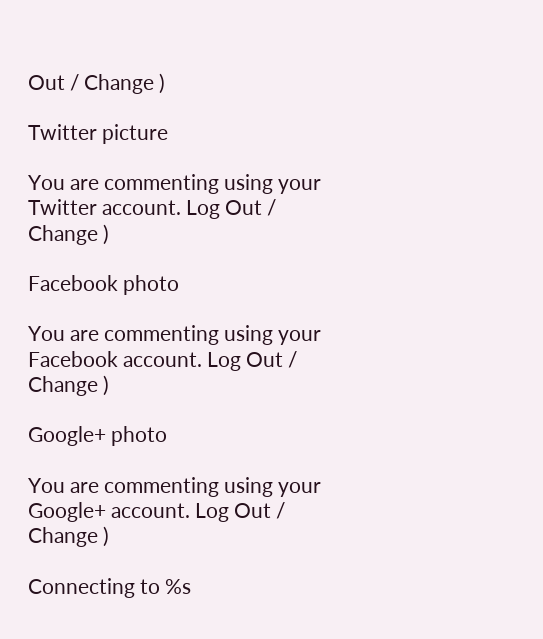Out / Change )

Twitter picture

You are commenting using your Twitter account. Log Out / Change )

Facebook photo

You are commenting using your Facebook account. Log Out / Change )

Google+ photo

You are commenting using your Google+ account. Log Out / Change )

Connecting to %s